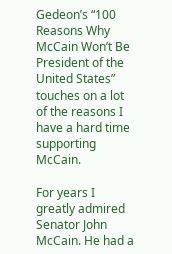Gedeon’s “100 Reasons Why McCain Won’t Be President of the United States” touches on a lot of the reasons I have a hard time supporting McCain.

For years I greatly admired Senator John McCain. He had a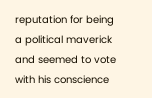reputation for being a political maverick and seemed to vote with his conscience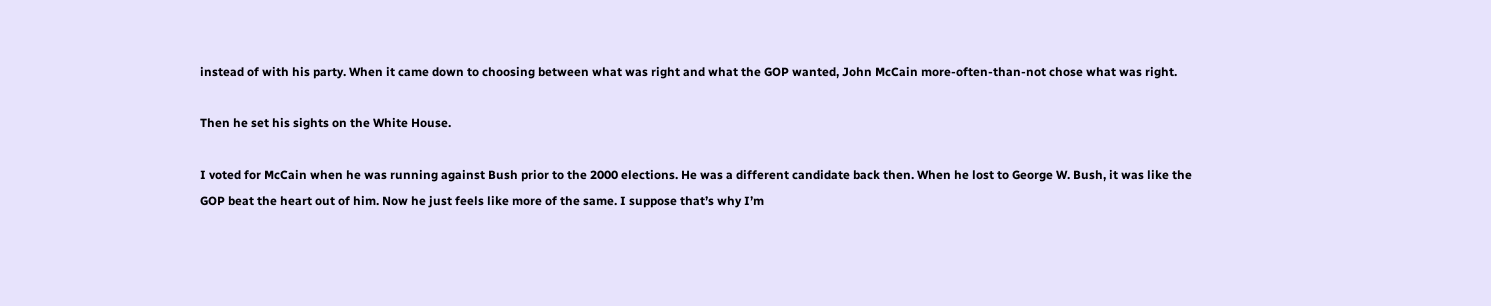instead of with his party. When it came down to choosing between what was right and what the GOP wanted, John McCain more-often-than-not chose what was right.

Then he set his sights on the White House.

I voted for McCain when he was running against Bush prior to the 2000 elections. He was a different candidate back then. When he lost to George W. Bush, it was like the GOP beat the heart out of him. Now he just feels like more of the same. I suppose that’s why I’m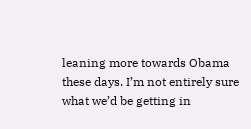leaning more towards Obama these days. I’m not entirely sure what we’d be getting in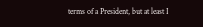terms of a President, but at least I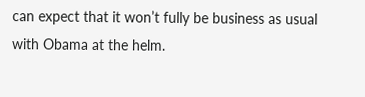can expect that it won’t fully be business as usual with Obama at the helm.